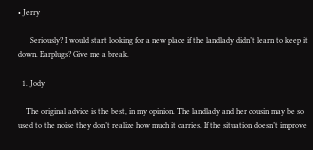• Jerry

      Seriously? I would start looking for a new place if the landlady didn’t learn to keep it down. Earplugs? Give me a break.

  1. Jody

    The original advice is the best, in my opinion. The landlady and her cousin may be so used to the noise they don’t realize how much it carries. If the situation doesn’t improve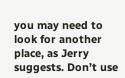you may need to look for another place, as Jerry suggests. Don’t use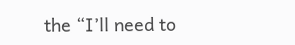the “I’ll need to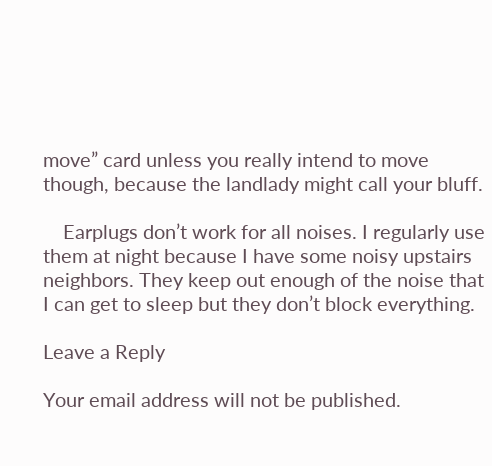move” card unless you really intend to move though, because the landlady might call your bluff.

    Earplugs don’t work for all noises. I regularly use them at night because I have some noisy upstairs neighbors. They keep out enough of the noise that I can get to sleep but they don’t block everything.

Leave a Reply

Your email address will not be published.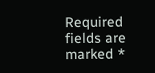Required fields are marked *